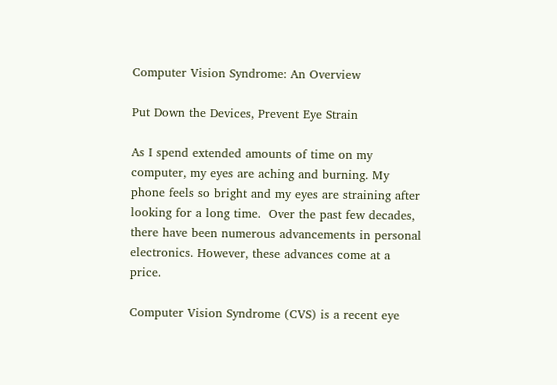Computer Vision Syndrome: An Overview

Put Down the Devices, Prevent Eye Strain

As I spend extended amounts of time on my computer, my eyes are aching and burning. My phone feels so bright and my eyes are straining after looking for a long time.  Over the past few decades, there have been numerous advancements in personal electronics. However, these advances come at a price.

Computer Vision Syndrome (CVS) is a recent eye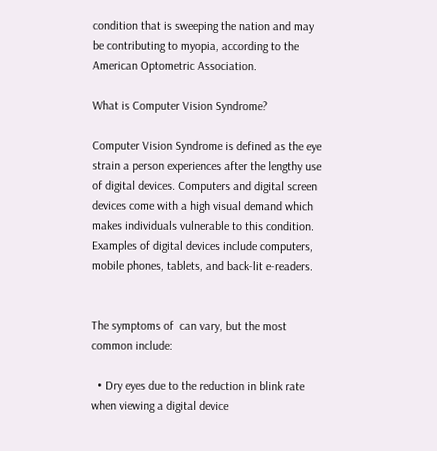condition that is sweeping the nation and may be contributing to myopia, according to the American Optometric Association.

What is Computer Vision Syndrome?

Computer Vision Syndrome is defined as the eye strain a person experiences after the lengthy use of digital devices. Computers and digital screen devices come with a high visual demand which makes individuals vulnerable to this condition. Examples of digital devices include computers, mobile phones, tablets, and back-lit e-readers.


The symptoms of  can vary, but the most common include:

  • Dry eyes due to the reduction in blink rate when viewing a digital device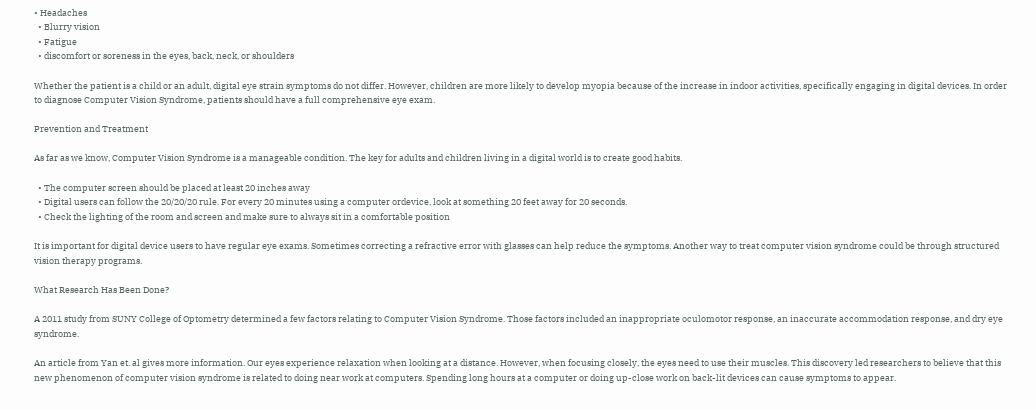• Headaches
  • Blurry vision
  • Fatigue
  • discomfort or soreness in the eyes, back, neck, or shoulders

Whether the patient is a child or an adult, digital eye strain symptoms do not differ. However, children are more likely to develop myopia because of the increase in indoor activities, specifically engaging in digital devices. In order to diagnose Computer Vision Syndrome, patients should have a full comprehensive eye exam.

Prevention and Treatment

As far as we know, Computer Vision Syndrome is a manageable condition. The key for adults and children living in a digital world is to create good habits.

  • The computer screen should be placed at least 20 inches away
  • Digital users can follow the 20/20/20 rule. For every 20 minutes using a computer ordevice, look at something 20 feet away for 20 seconds.
  • Check the lighting of the room and screen and make sure to always sit in a comfortable position

It is important for digital device users to have regular eye exams. Sometimes correcting a refractive error with glasses can help reduce the symptoms. Another way to treat computer vision syndrome could be through structured vision therapy programs.

What Research Has Been Done?

A 2011 study from SUNY College of Optometry determined a few factors relating to Computer Vision Syndrome. Those factors included an inappropriate oculomotor response, an inaccurate accommodation response, and dry eye syndrome.

An article from Yan et. al gives more information. Our eyes experience relaxation when looking at a distance. However, when focusing closely, the eyes need to use their muscles. This discovery led researchers to believe that this new phenomenon of computer vision syndrome is related to doing near work at computers. Spending long hours at a computer or doing up-close work on back-lit devices can cause symptoms to appear.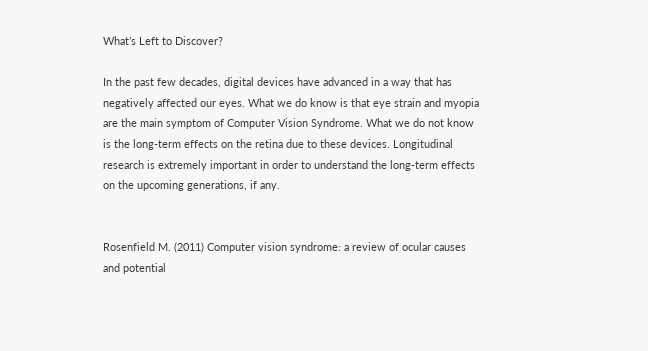What’s Left to Discover?

In the past few decades, digital devices have advanced in a way that has negatively affected our eyes. What we do know is that eye strain and myopia are the main symptom of Computer Vision Syndrome. What we do not know is the long-term effects on the retina due to these devices. Longitudinal research is extremely important in order to understand the long-term effects on the upcoming generations, if any.


Rosenfield M. (2011) Computer vision syndrome: a review of ocular causes and potential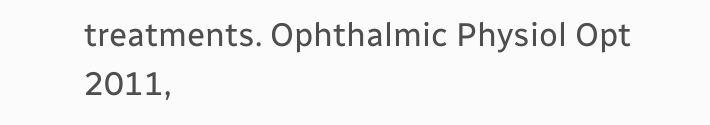treatments. Ophthalmic Physiol Opt 2011,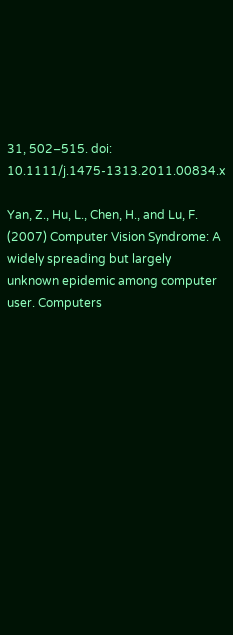31, 502–515. doi: 10.1111/j.1475-1313.2011.00834.x

Yan, Z., Hu, L., Chen, H., and Lu, F. (2007) Computer Vision Syndrome: A widely spreading but largely unknown epidemic among computer user. Computers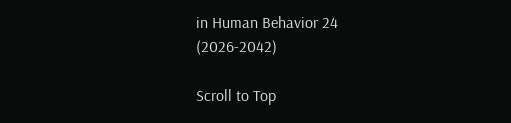in Human Behavior 24 (2026-2042)

Scroll to Top